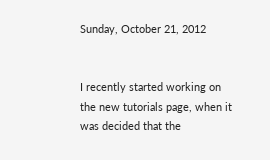Sunday, October 21, 2012


I recently started working on the new tutorials page, when it was decided that the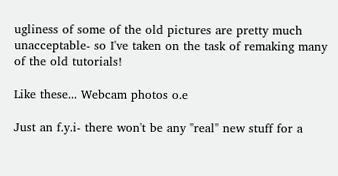ugliness of some of the old pictures are pretty much unacceptable- so I've taken on the task of remaking many of the old tutorials!

Like these... Webcam photos o.e

Just an f.y.i- there won't be any "real" new stuff for a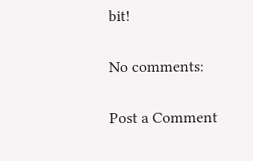bit!

No comments:

Post a Comment